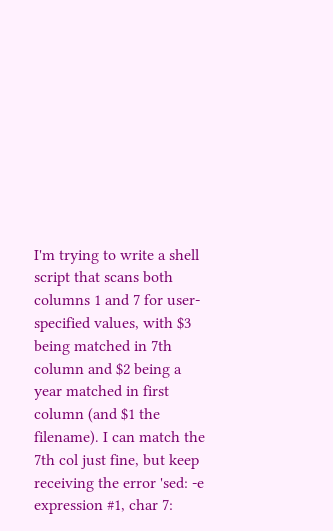I'm trying to write a shell script that scans both columns 1 and 7 for user-specified values, with $3 being matched in 7th column and $2 being a year matched in first column (and $1 the filename). I can match the 7th col just fine, but keep receiving the error 'sed: -e expression #1, char 7: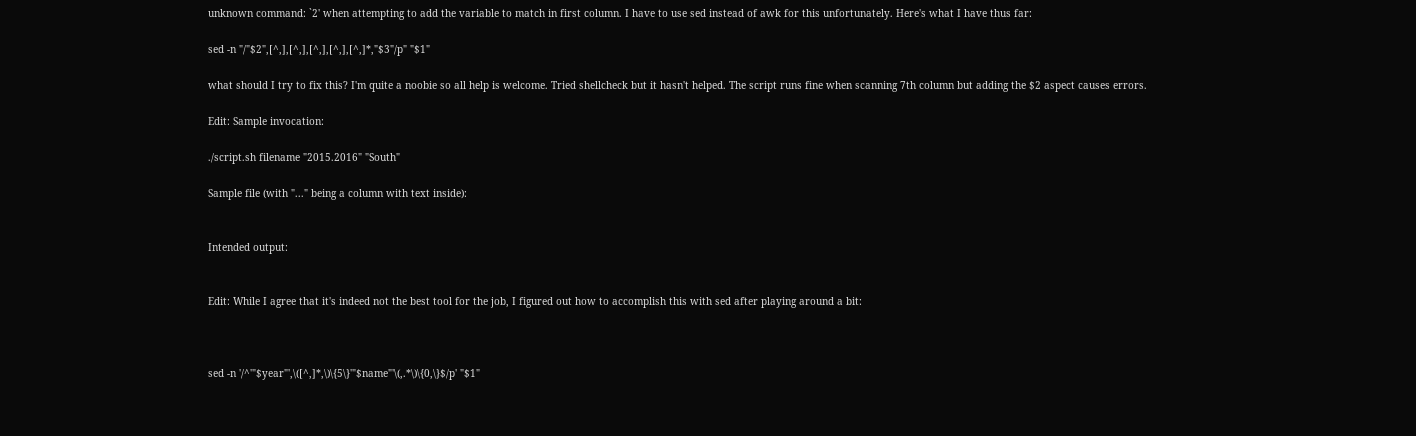unknown command: `2' when attempting to add the variable to match in first column. I have to use sed instead of awk for this unfortunately. Here's what I have thus far:

sed -n "/"$2",[^,],[^,],[^,],[^,],[^,]*,"$3"/p" "$1"

what should I try to fix this? I'm quite a noobie so all help is welcome. Tried shellcheck but it hasn't helped. The script runs fine when scanning 7th column but adding the $2 aspect causes errors.

Edit: Sample invocation:

./script.sh filename "2015.2016" "South"

Sample file (with "..." being a column with text inside):


Intended output:


Edit: While I agree that it's indeed not the best tool for the job, I figured out how to accomplish this with sed after playing around a bit:



sed -n '/^'"$year"',\([^,]*,\)\{5\}'"$name"'\(,.*\)\{0,\}$/p' "$1"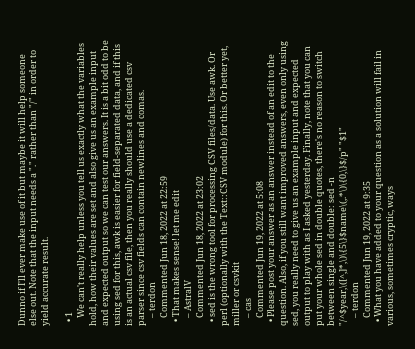Dunno if I'll ever make use of it but maybe it will help someone else out. Note that the input needs a "." rather than "/" in order to yield accurate result.

  • 1
    We can't really help unless you tell us exactly what the variables hold, how their values are set and also give us an example input and expected output so we can test our answers. It is a bit odd to be using sed for this, awk is easier for field-separated data, and if this is an actual csv file, then you really should use a dedicated csv parser since csv fields can contain newlines and comas.
    – terdon
    Commented Jun 18, 2022 at 22:59
  • That makes sense! let me edit
    – AstralV
    Commented Jun 18, 2022 at 23:02
  • sed is the wrong tool for processing CSV files/data. Use awk. Or perl (optionally with the Text::CSV module) for this. Or better yet, miller or csvkit
    – cas
    Commented Jun 19, 2022 at 5:08
  • Please post your answer as an answer instead of an edit to the question. Also, if you still want improved answers, even only using sed, you really need to give us an example input and expected output to play with as I asked yesterday. Finally, note that you can put your whole sed in double quotes, there's no reason to switch between single and double: sed -n "/^$year,\([^,]*,\)\{5\}$name\(,.*\)\{0,\}$/p" "$1"
    – terdon
    Commented Jun 19, 2022 at 9:35
  • What you have added to your question as a solution will fail in various, sometimes cryptic, ways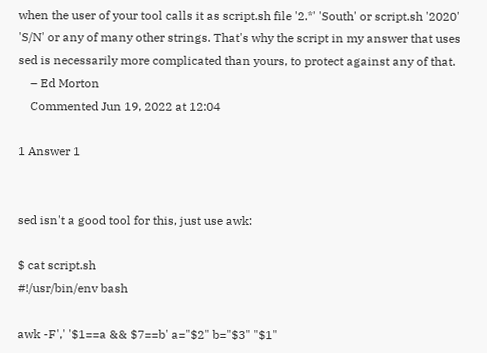when the user of your tool calls it as script.sh file '2.*' 'South' or script.sh '2020' 'S/N' or any of many other strings. That's why the script in my answer that uses sed is necessarily more complicated than yours, to protect against any of that.
    – Ed Morton
    Commented Jun 19, 2022 at 12:04

1 Answer 1


sed isn't a good tool for this, just use awk:

$ cat script.sh
#!/usr/bin/env bash

awk -F',' '$1==a && $7==b' a="$2" b="$3" "$1"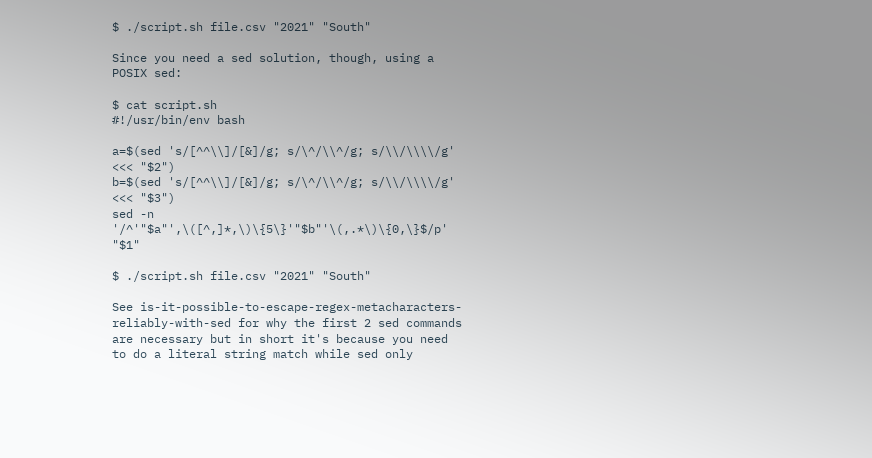$ ./script.sh file.csv "2021" "South"

Since you need a sed solution, though, using a POSIX sed:

$ cat script.sh
#!/usr/bin/env bash

a=$(sed 's/[^^\\]/[&]/g; s/\^/\\^/g; s/\\/\\\\/g' <<< "$2")
b=$(sed 's/[^^\\]/[&]/g; s/\^/\\^/g; s/\\/\\\\/g' <<< "$3")
sed -n '/^'"$a"',\([^,]*,\)\{5\}'"$b"'\(,.*\)\{0,\}$/p' "$1"

$ ./script.sh file.csv "2021" "South"

See is-it-possible-to-escape-regex-metacharacters-reliably-with-sed for why the first 2 sed commands are necessary but in short it's because you need to do a literal string match while sed only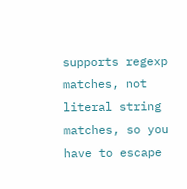supports regexp matches, not literal string matches, so you have to escape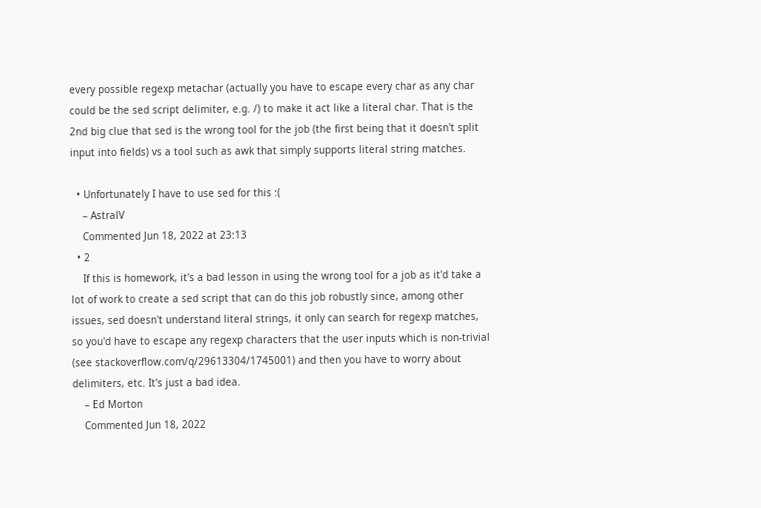every possible regexp metachar (actually you have to escape every char as any char could be the sed script delimiter, e.g. /) to make it act like a literal char. That is the 2nd big clue that sed is the wrong tool for the job (the first being that it doesn't split input into fields) vs a tool such as awk that simply supports literal string matches.

  • Unfortunately I have to use sed for this :(
    – AstralV
    Commented Jun 18, 2022 at 23:13
  • 2
    If this is homework, it's a bad lesson in using the wrong tool for a job as it'd take a lot of work to create a sed script that can do this job robustly since, among other issues, sed doesn't understand literal strings, it only can search for regexp matches, so you'd have to escape any regexp characters that the user inputs which is non-trivial (see stackoverflow.com/q/29613304/1745001) and then you have to worry about delimiters, etc. It's just a bad idea.
    – Ed Morton
    Commented Jun 18, 2022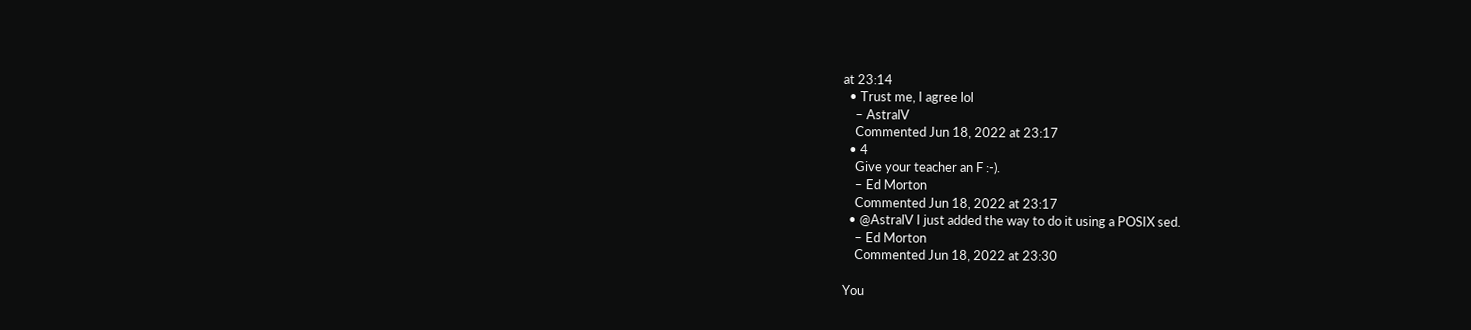at 23:14
  • Trust me, I agree lol
    – AstralV
    Commented Jun 18, 2022 at 23:17
  • 4
    Give your teacher an F :-).
    – Ed Morton
    Commented Jun 18, 2022 at 23:17
  • @AstralV I just added the way to do it using a POSIX sed.
    – Ed Morton
    Commented Jun 18, 2022 at 23:30

You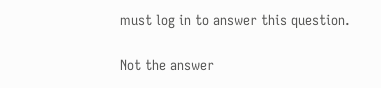must log in to answer this question.

Not the answer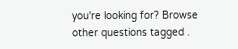you're looking for? Browse other questions tagged .